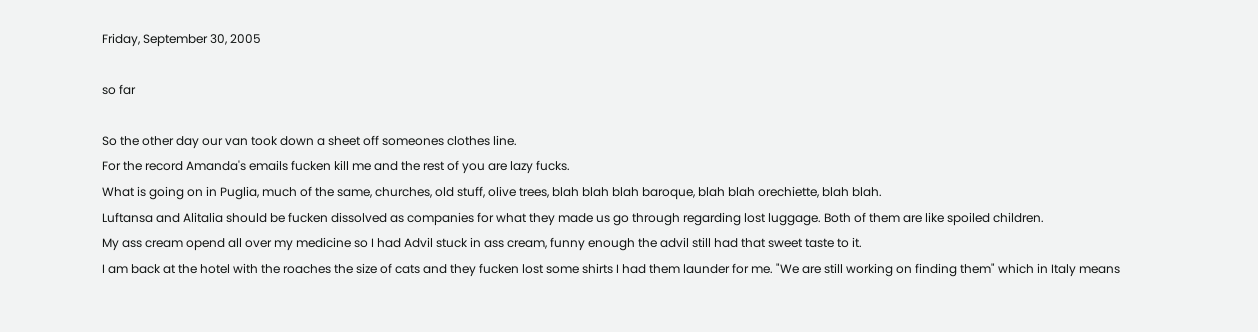Friday, September 30, 2005

so far

So the other day our van took down a sheet off someones clothes line.
For the record Amanda's emails fucken kill me and the rest of you are lazy fucks.
What is going on in Puglia, much of the same, churches, old stuff, olive trees, blah blah blah baroque, blah blah orechiette, blah blah.
Luftansa and Alitalia should be fucken dissolved as companies for what they made us go through regarding lost luggage. Both of them are like spoiled children.
My ass cream opend all over my medicine so I had Advil stuck in ass cream, funny enough the advil still had that sweet taste to it.
I am back at the hotel with the roaches the size of cats and they fucken lost some shirts I had them launder for me. "We are still working on finding them" which in Italy means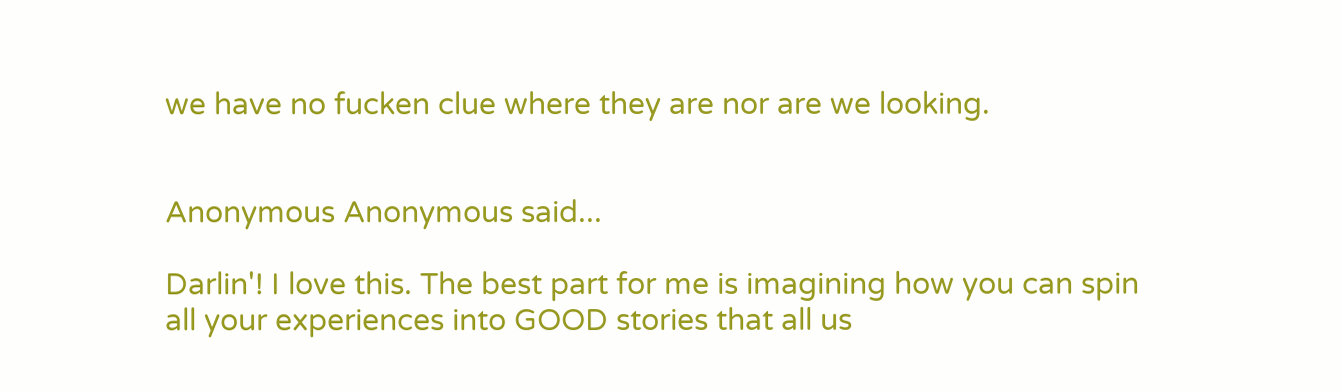we have no fucken clue where they are nor are we looking.


Anonymous Anonymous said...

Darlin'! I love this. The best part for me is imagining how you can spin all your experiences into GOOD stories that all us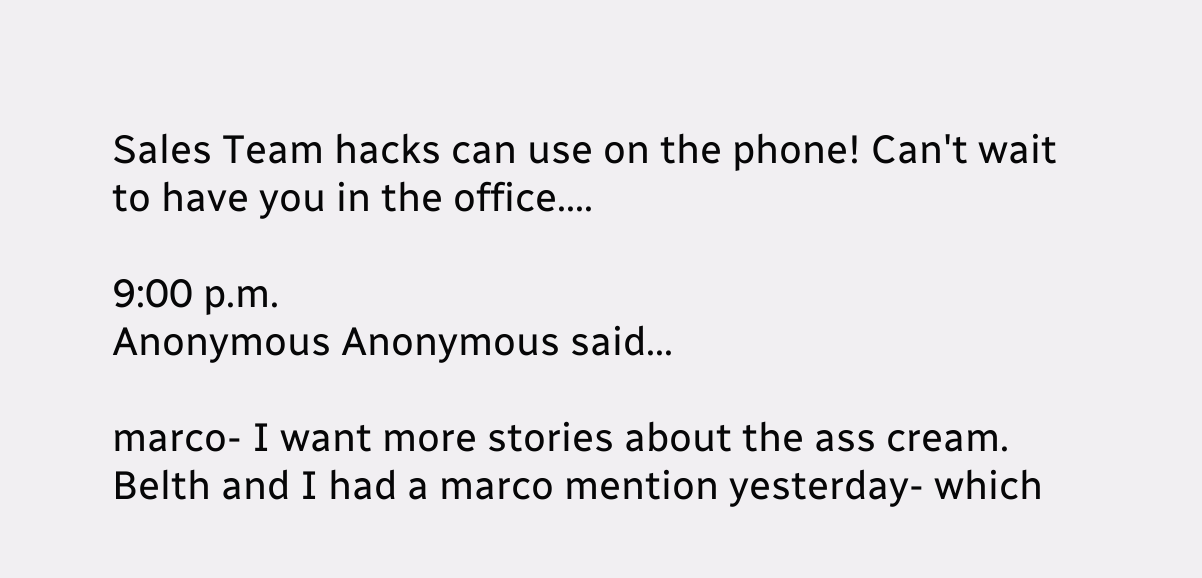Sales Team hacks can use on the phone! Can't wait to have you in the office....

9:00 p.m.
Anonymous Anonymous said...

marco- I want more stories about the ass cream. Belth and I had a marco mention yesterday- which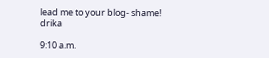lead me to your blog- shame! drika

9:10 a.m.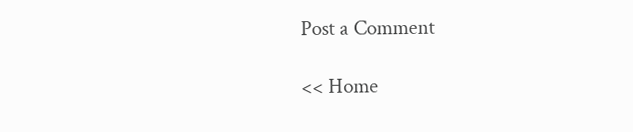Post a Comment

<< Home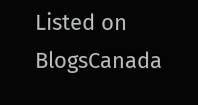Listed on BlogsCanada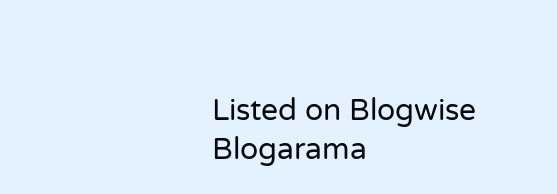Listed on Blogwise Blogarama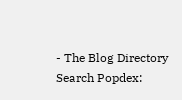- The Blog Directory
Search Popdex: